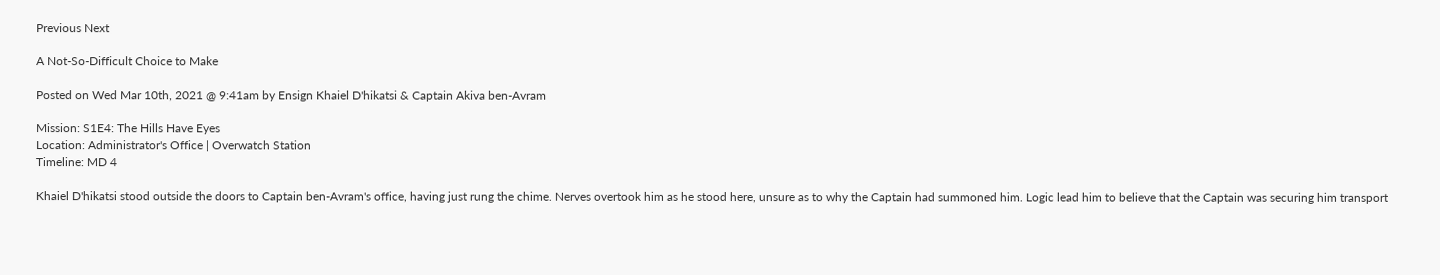Previous Next

A Not-So-Difficult Choice to Make

Posted on Wed Mar 10th, 2021 @ 9:41am by Ensign Khaiel D'hikatsi & Captain Akiva ben-Avram

Mission: S1E4: The Hills Have Eyes
Location: Administrator's Office | Overwatch Station
Timeline: MD 4

Khaiel D'hikatsi stood outside the doors to Captain ben-Avram's office, having just rung the chime. Nerves overtook him as he stood here, unsure as to why the Captain had summoned him. Logic lead him to believe that the Captain was securing him transport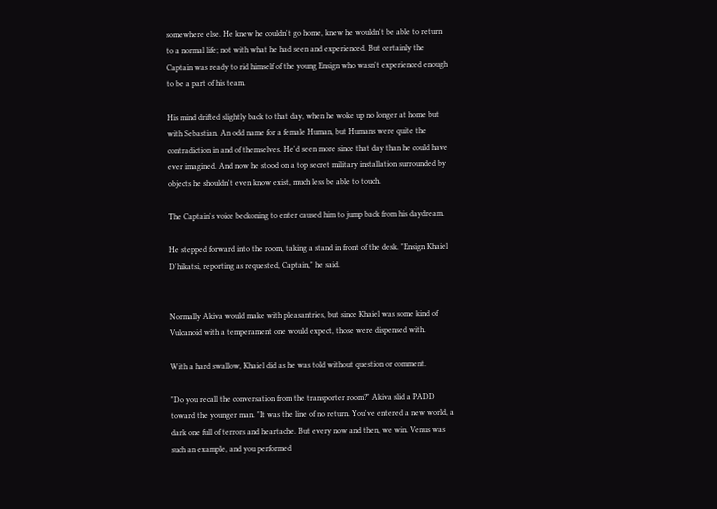somewhere else. He knew he couldn't go home, knew he wouldn't be able to return to a normal life; not with what he had seen and experienced. But certainly the Captain was ready to rid himself of the young Ensign who wasn't experienced enough to be a part of his team.

His mind drifted slightly back to that day, when he woke up no longer at home but with Sebastian. An odd name for a female Human, but Humans were quite the contradiction in and of themselves. He'd seen more since that day than he could have ever imagined. And now he stood on a top secret military installation surrounded by objects he shouldn't even know exist, much less be able to touch.

The Captain's voice beckoning to enter caused him to jump back from his daydream.

He stepped forward into the room, taking a stand in front of the desk. "Ensign Khaiel D'hikatsi, reporting as requested, Captain," he said.


Normally Akiva would make with pleasantries, but since Khaiel was some kind of Vulcanoid with a temperament one would expect, those were dispensed with.

With a hard swallow, Khaiel did as he was told without question or comment.

"Do you recall the conversation from the transporter room?" Akiva slid a PADD toward the younger man. "It was the line of no return. You've entered a new world, a dark one full of terrors and heartache. But every now and then, we win. Venus was such an example, and you performed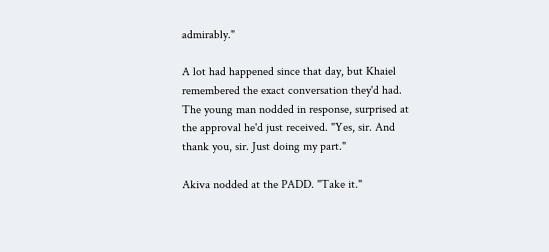admirably."

A lot had happened since that day, but Khaiel remembered the exact conversation they'd had. The young man nodded in response, surprised at the approval he'd just received. "Yes, sir. And thank you, sir. Just doing my part."

Akiva nodded at the PADD. "Take it."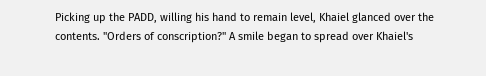Picking up the PADD, willing his hand to remain level, Khaiel glanced over the contents. "Orders of conscription?" A smile began to spread over Khaiel's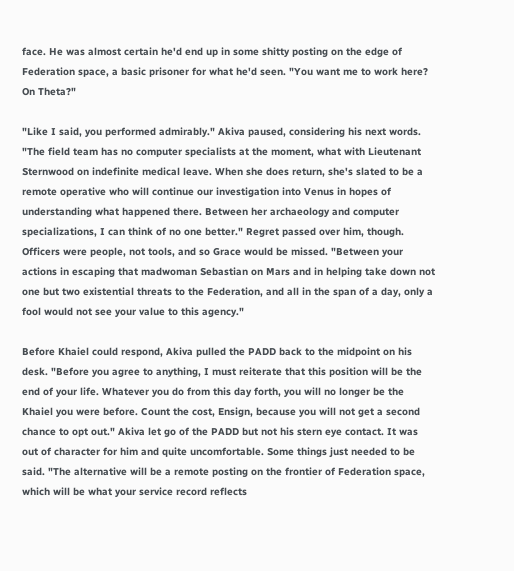face. He was almost certain he'd end up in some shitty posting on the edge of Federation space, a basic prisoner for what he'd seen. "You want me to work here? On Theta?"

"Like I said, you performed admirably." Akiva paused, considering his next words. "The field team has no computer specialists at the moment, what with Lieutenant Sternwood on indefinite medical leave. When she does return, she's slated to be a remote operative who will continue our investigation into Venus in hopes of understanding what happened there. Between her archaeology and computer specializations, I can think of no one better." Regret passed over him, though. Officers were people, not tools, and so Grace would be missed. "Between your actions in escaping that madwoman Sebastian on Mars and in helping take down not one but two existential threats to the Federation, and all in the span of a day, only a fool would not see your value to this agency."

Before Khaiel could respond, Akiva pulled the PADD back to the midpoint on his desk. "Before you agree to anything, I must reiterate that this position will be the end of your life. Whatever you do from this day forth, you will no longer be the Khaiel you were before. Count the cost, Ensign, because you will not get a second chance to opt out." Akiva let go of the PADD but not his stern eye contact. It was out of character for him and quite uncomfortable. Some things just needed to be said. "The alternative will be a remote posting on the frontier of Federation space, which will be what your service record reflects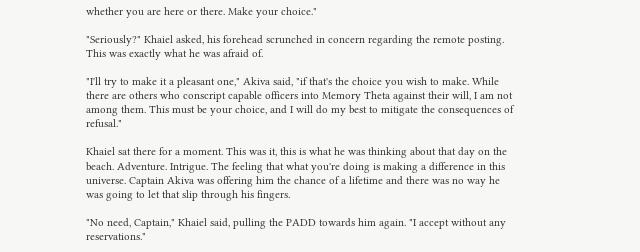whether you are here or there. Make your choice."

"Seriously?" Khaiel asked, his forehead scrunched in concern regarding the remote posting. This was exactly what he was afraid of.

"I'll try to make it a pleasant one," Akiva said, "if that's the choice you wish to make. While there are others who conscript capable officers into Memory Theta against their will, I am not among them. This must be your choice, and I will do my best to mitigate the consequences of refusal."

Khaiel sat there for a moment. This was it, this is what he was thinking about that day on the beach. Adventure. Intrigue. The feeling that what you're doing is making a difference in this universe. Captain Akiva was offering him the chance of a lifetime and there was no way he was going to let that slip through his fingers.

"No need, Captain," Khaiel said, pulling the PADD towards him again. "I accept without any reservations."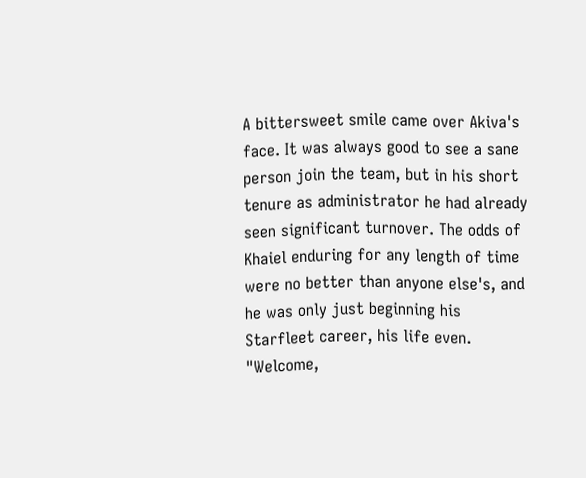A bittersweet smile came over Akiva's face. It was always good to see a sane person join the team, but in his short tenure as administrator he had already seen significant turnover. The odds of Khaiel enduring for any length of time were no better than anyone else's, and he was only just beginning his Starfleet career, his life even. "Welcome,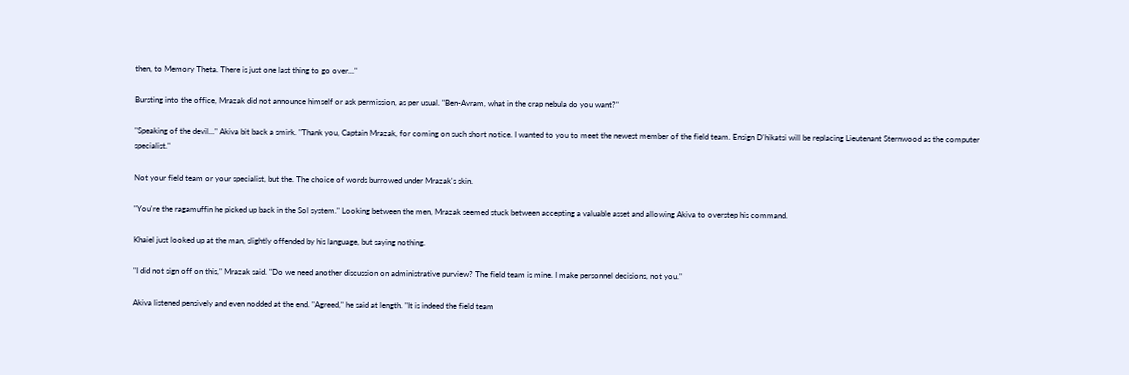then, to Memory Theta. There is just one last thing to go over..."

Bursting into the office, Mrazak did not announce himself or ask permission, as per usual. "Ben-Avram, what in the crap nebula do you want?"

"Speaking of the devil..." Akiva bit back a smirk. "Thank you, Captain Mrazak, for coming on such short notice. I wanted to you to meet the newest member of the field team. Ensign D'hikatsi will be replacing Lieutenant Sternwood as the computer specialist."

Not your field team or your specialist, but the. The choice of words burrowed under Mrazak's skin.

"You're the ragamuffin he picked up back in the Sol system." Looking between the men, Mrazak seemed stuck between accepting a valuable asset and allowing Akiva to overstep his command.

Khaiel just looked up at the man, slightly offended by his language, but saying nothing.

"I did not sign off on this," Mrazak said. "Do we need another discussion on administrative purview? The field team is mine. I make personnel decisions, not you."

Akiva listened pensively and even nodded at the end. "Agreed," he said at length. "It is indeed the field team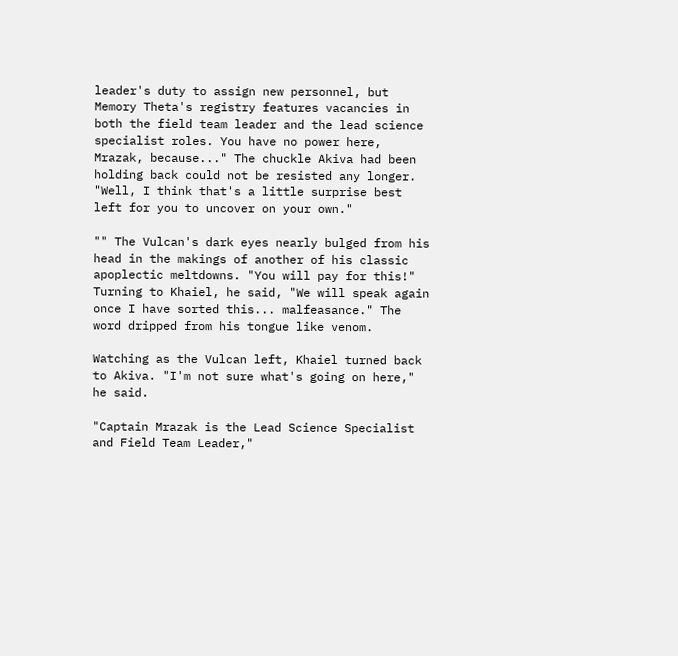leader's duty to assign new personnel, but Memory Theta's registry features vacancies in both the field team leader and the lead science specialist roles. You have no power here, Mrazak, because..." The chuckle Akiva had been holding back could not be resisted any longer. "Well, I think that's a little surprise best left for you to uncover on your own."

"" The Vulcan's dark eyes nearly bulged from his head in the makings of another of his classic apoplectic meltdowns. "You will pay for this!" Turning to Khaiel, he said, "We will speak again once I have sorted this... malfeasance." The word dripped from his tongue like venom.

Watching as the Vulcan left, Khaiel turned back to Akiva. "I'm not sure what's going on here," he said.

"Captain Mrazak is the Lead Science Specialist and Field Team Leader,"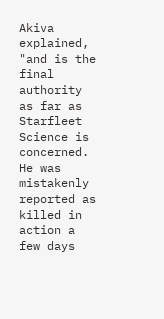Akiva explained, "and is the final authority as far as Starfleet Science is concerned. He was mistakenly reported as killed in action a few days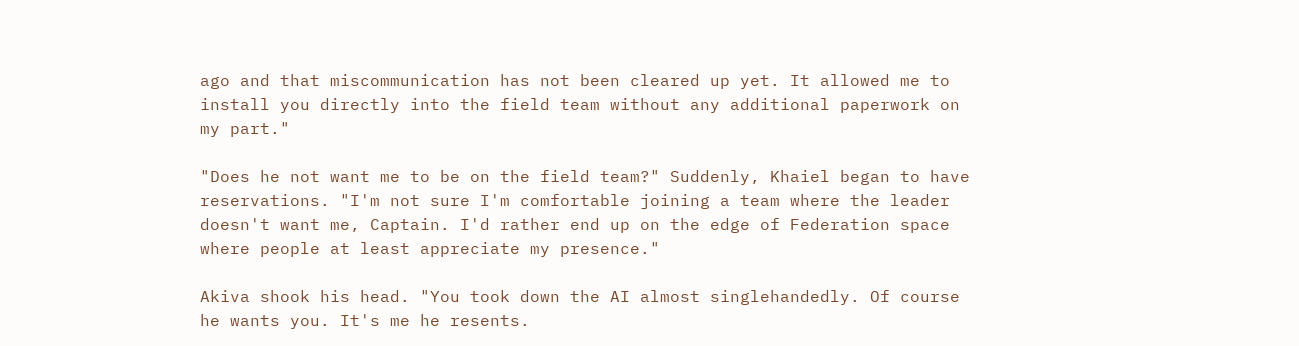ago and that miscommunication has not been cleared up yet. It allowed me to install you directly into the field team without any additional paperwork on my part."

"Does he not want me to be on the field team?" Suddenly, Khaiel began to have reservations. "I'm not sure I'm comfortable joining a team where the leader doesn't want me, Captain. I'd rather end up on the edge of Federation space where people at least appreciate my presence."

Akiva shook his head. "You took down the AI almost singlehandedly. Of course he wants you. It's me he resents.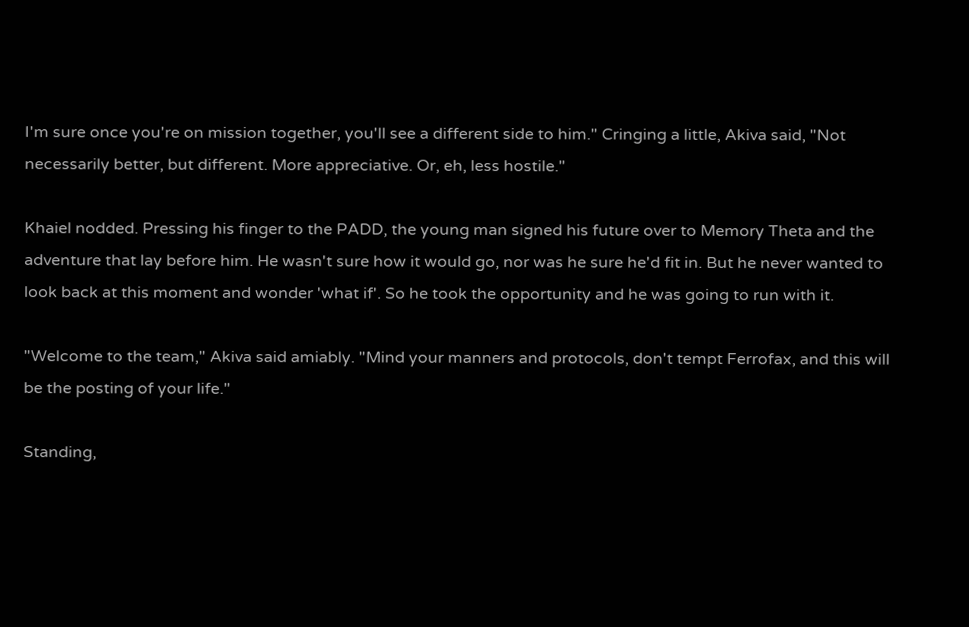I'm sure once you're on mission together, you'll see a different side to him." Cringing a little, Akiva said, "Not necessarily better, but different. More appreciative. Or, eh, less hostile."

Khaiel nodded. Pressing his finger to the PADD, the young man signed his future over to Memory Theta and the adventure that lay before him. He wasn't sure how it would go, nor was he sure he'd fit in. But he never wanted to look back at this moment and wonder 'what if'. So he took the opportunity and he was going to run with it.

"Welcome to the team," Akiva said amiably. "Mind your manners and protocols, don't tempt Ferrofax, and this will be the posting of your life."

Standing,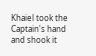Khaiel took the Captain's hand and shook it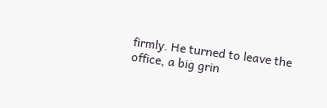firmly. He turned to leave the office, a big grin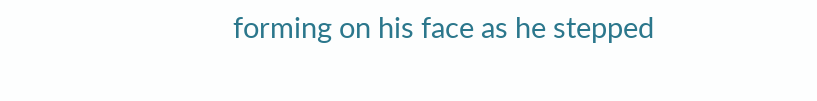forming on his face as he stepped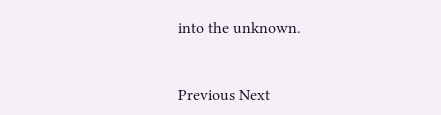into the unknown.


Previous Next